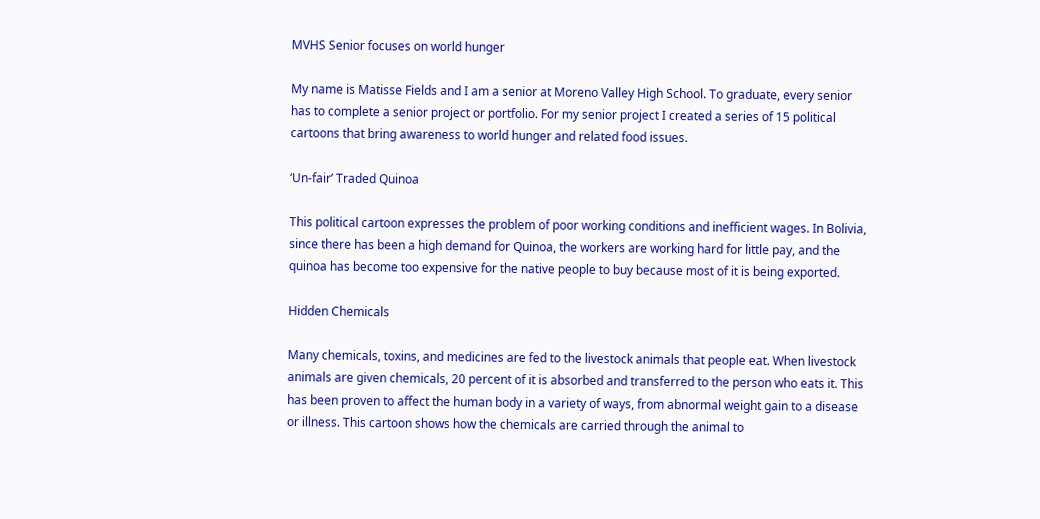MVHS Senior focuses on world hunger

My name is Matisse Fields and I am a senior at Moreno Valley High School. To graduate, every senior has to complete a senior project or portfolio. For my senior project I created a series of 15 political cartoons that bring awareness to world hunger and related food issues.

‘Un-fair’ Traded Quinoa

This political cartoon expresses the problem of poor working conditions and inefficient wages. In Bolivia, since there has been a high demand for Quinoa, the workers are working hard for little pay, and the quinoa has become too expensive for the native people to buy because most of it is being exported.

Hidden Chemicals

Many chemicals, toxins, and medicines are fed to the livestock animals that people eat. When livestock animals are given chemicals, 20 percent of it is absorbed and transferred to the person who eats it. This has been proven to affect the human body in a variety of ways, from abnormal weight gain to a disease or illness. This cartoon shows how the chemicals are carried through the animal to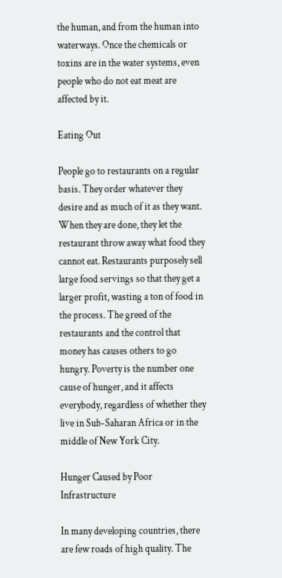the human, and from the human into waterways. Once the chemicals or toxins are in the water systems, even people who do not eat meat are affected by it.

Eating Out

People go to restaurants on a regular basis. They order whatever they desire and as much of it as they want. When they are done, they let the restaurant throw away what food they cannot eat. Restaurants purposely sell large food servings so that they get a larger profit, wasting a ton of food in the process. The greed of the restaurants and the control that money has causes others to go hungry. Poverty is the number one cause of hunger, and it affects everybody, regardless of whether they live in Sub-Saharan Africa or in the middle of New York City.

Hunger Caused by Poor Infrastructure

In many developing countries, there are few roads of high quality. The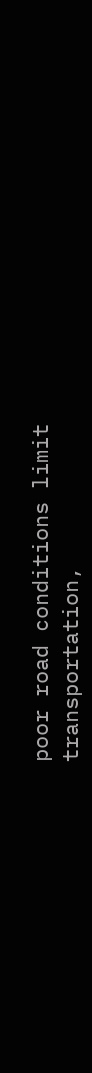poor road conditions limit transportation,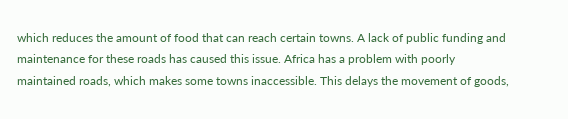which reduces the amount of food that can reach certain towns. A lack of public funding and maintenance for these roads has caused this issue. Africa has a problem with poorly maintained roads, which makes some towns inaccessible. This delays the movement of goods,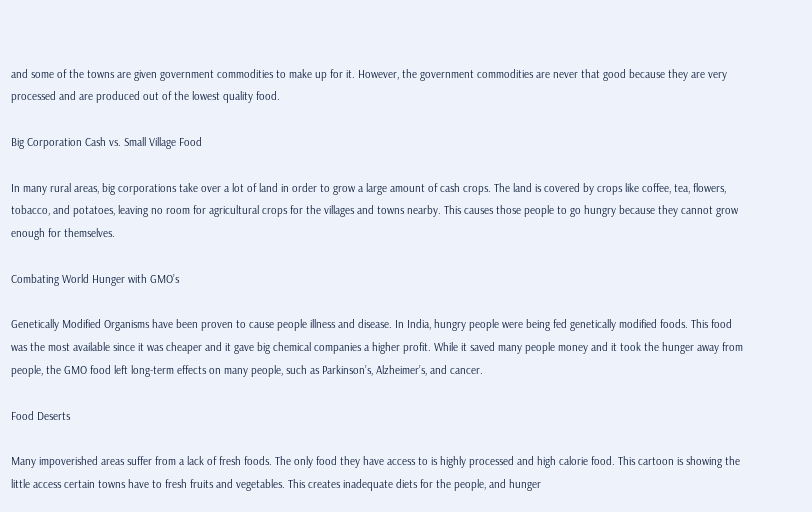and some of the towns are given government commodities to make up for it. However, the government commodities are never that good because they are very processed and are produced out of the lowest quality food.

Big Corporation Cash vs. Small Village Food

In many rural areas, big corporations take over a lot of land in order to grow a large amount of cash crops. The land is covered by crops like coffee, tea, flowers, tobacco, and potatoes, leaving no room for agricultural crops for the villages and towns nearby. This causes those people to go hungry because they cannot grow enough for themselves.

Combating World Hunger with GMO’s

Genetically Modified Organisms have been proven to cause people illness and disease. In India, hungry people were being fed genetically modified foods. This food was the most available since it was cheaper and it gave big chemical companies a higher profit. While it saved many people money and it took the hunger away from people, the GMO food left long-term effects on many people, such as Parkinson’s, Alzheimer’s, and cancer.

Food Deserts

Many impoverished areas suffer from a lack of fresh foods. The only food they have access to is highly processed and high calorie food. This cartoon is showing the little access certain towns have to fresh fruits and vegetables. This creates inadequate diets for the people, and hunger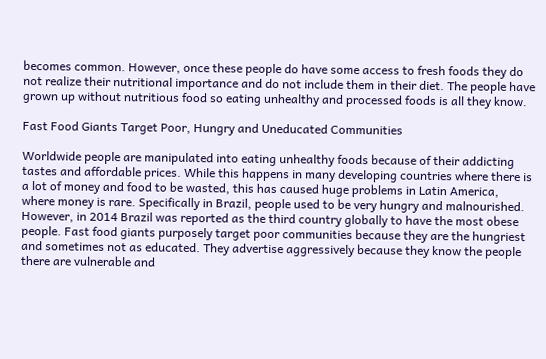becomes common. However, once these people do have some access to fresh foods they do not realize their nutritional importance and do not include them in their diet. The people have grown up without nutritious food so eating unhealthy and processed foods is all they know.

Fast Food Giants Target Poor, Hungry and Uneducated Communities

Worldwide people are manipulated into eating unhealthy foods because of their addicting tastes and affordable prices. While this happens in many developing countries where there is a lot of money and food to be wasted, this has caused huge problems in Latin America, where money is rare. Specifically in Brazil, people used to be very hungry and malnourished. However, in 2014 Brazil was reported as the third country globally to have the most obese people. Fast food giants purposely target poor communities because they are the hungriest and sometimes not as educated. They advertise aggressively because they know the people there are vulnerable and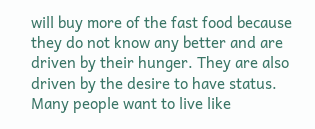will buy more of the fast food because they do not know any better and are driven by their hunger. They are also driven by the desire to have status. Many people want to live like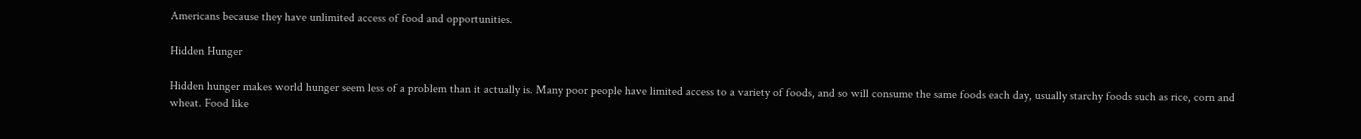Americans because they have unlimited access of food and opportunities.

Hidden Hunger

Hidden hunger makes world hunger seem less of a problem than it actually is. Many poor people have limited access to a variety of foods, and so will consume the same foods each day, usually starchy foods such as rice, corn and wheat. Food like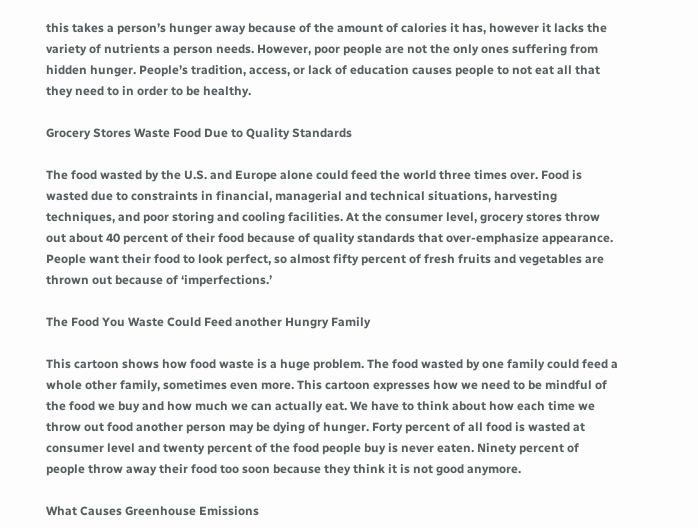this takes a person’s hunger away because of the amount of calories it has, however it lacks the variety of nutrients a person needs. However, poor people are not the only ones suffering from hidden hunger. People’s tradition, access, or lack of education causes people to not eat all that they need to in order to be healthy.

Grocery Stores Waste Food Due to Quality Standards

The food wasted by the U.S. and Europe alone could feed the world three times over. Food is wasted due to constraints in financial, managerial and technical situations, harvesting techniques, and poor storing and cooling facilities. At the consumer level, grocery stores throw out about 40 percent of their food because of quality standards that over-emphasize appearance. People want their food to look perfect, so almost fifty percent of fresh fruits and vegetables are thrown out because of ‘imperfections.’

The Food You Waste Could Feed another Hungry Family

This cartoon shows how food waste is a huge problem. The food wasted by one family could feed a whole other family, sometimes even more. This cartoon expresses how we need to be mindful of the food we buy and how much we can actually eat. We have to think about how each time we throw out food another person may be dying of hunger. Forty percent of all food is wasted at consumer level and twenty percent of the food people buy is never eaten. Ninety percent of people throw away their food too soon because they think it is not good anymore.

What Causes Greenhouse Emissions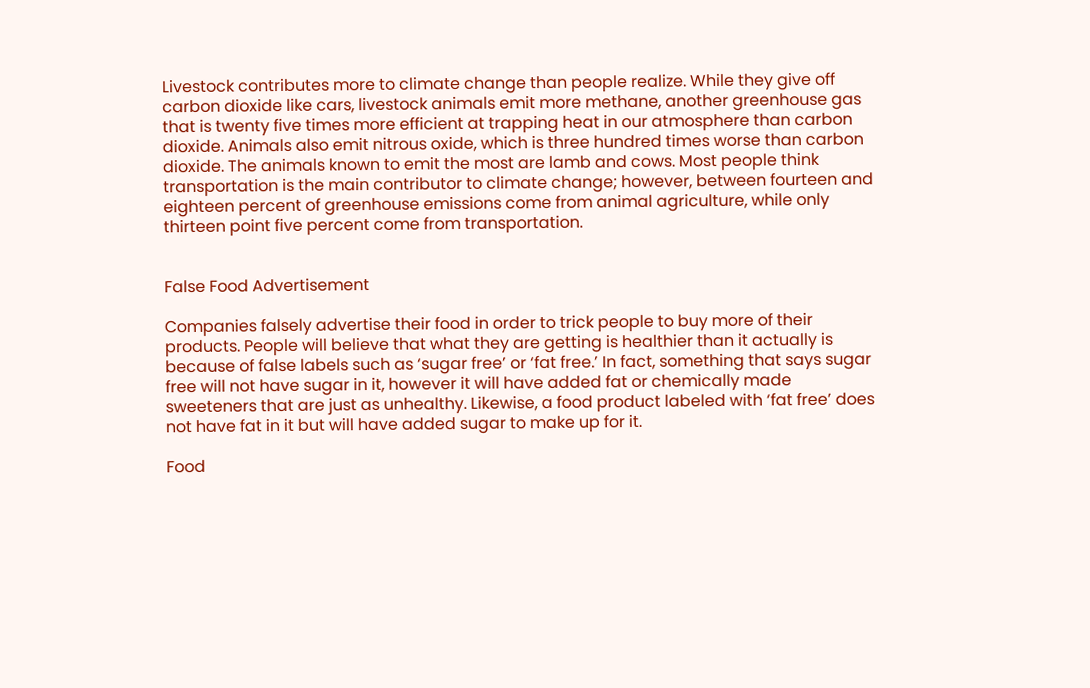Livestock contributes more to climate change than people realize. While they give off carbon dioxide like cars, livestock animals emit more methane, another greenhouse gas that is twenty five times more efficient at trapping heat in our atmosphere than carbon dioxide. Animals also emit nitrous oxide, which is three hundred times worse than carbon dioxide. The animals known to emit the most are lamb and cows. Most people think transportation is the main contributor to climate change; however, between fourteen and eighteen percent of greenhouse emissions come from animal agriculture, while only thirteen point five percent come from transportation.


False Food Advertisement

Companies falsely advertise their food in order to trick people to buy more of their products. People will believe that what they are getting is healthier than it actually is because of false labels such as ‘sugar free’ or ‘fat free.’ In fact, something that says sugar free will not have sugar in it, however it will have added fat or chemically made sweeteners that are just as unhealthy. Likewise, a food product labeled with ‘fat free’ does not have fat in it but will have added sugar to make up for it.

Food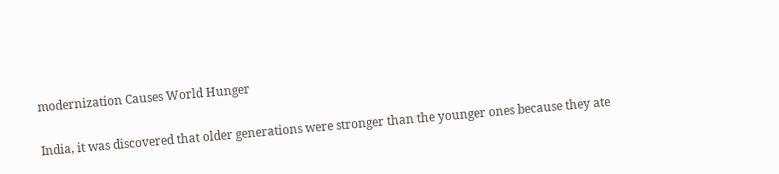modernization Causes World Hunger

India, it was discovered that older generations were stronger than the younger ones because they ate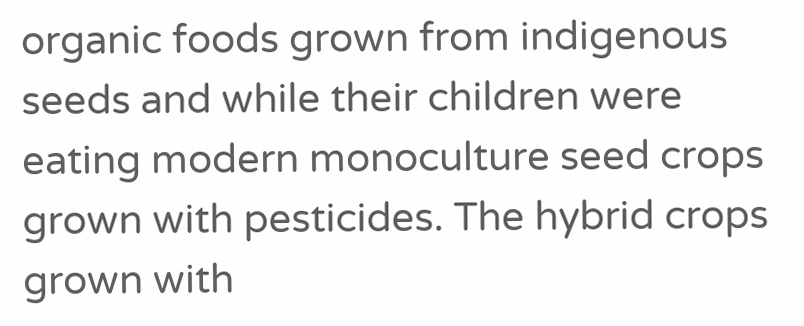organic foods grown from indigenous seeds and while their children were eating modern monoculture seed crops grown with pesticides. The hybrid crops grown with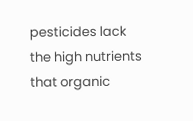pesticides lack the high nutrients that organic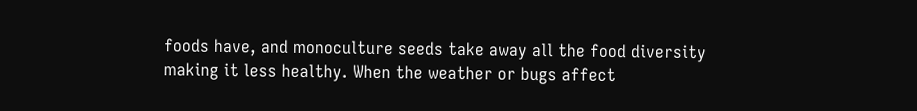foods have, and monoculture seeds take away all the food diversity making it less healthy. When the weather or bugs affect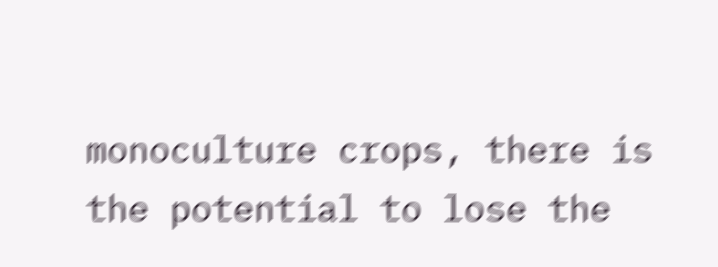monoculture crops, there is the potential to lose the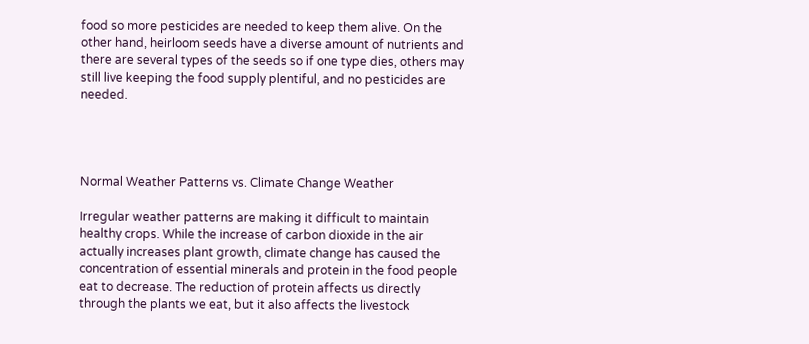food so more pesticides are needed to keep them alive. On the other hand, heirloom seeds have a diverse amount of nutrients and there are several types of the seeds so if one type dies, others may still live keeping the food supply plentiful, and no pesticides are needed.




Normal Weather Patterns vs. Climate Change Weather

Irregular weather patterns are making it difficult to maintain healthy crops. While the increase of carbon dioxide in the air actually increases plant growth, climate change has caused the concentration of essential minerals and protein in the food people eat to decrease. The reduction of protein affects us directly through the plants we eat, but it also affects the livestock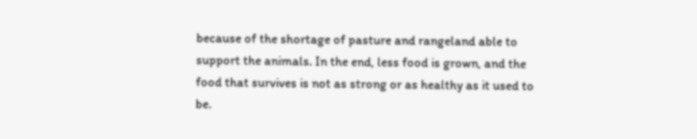because of the shortage of pasture and rangeland able to support the animals. In the end, less food is grown, and the food that survives is not as strong or as healthy as it used to be.